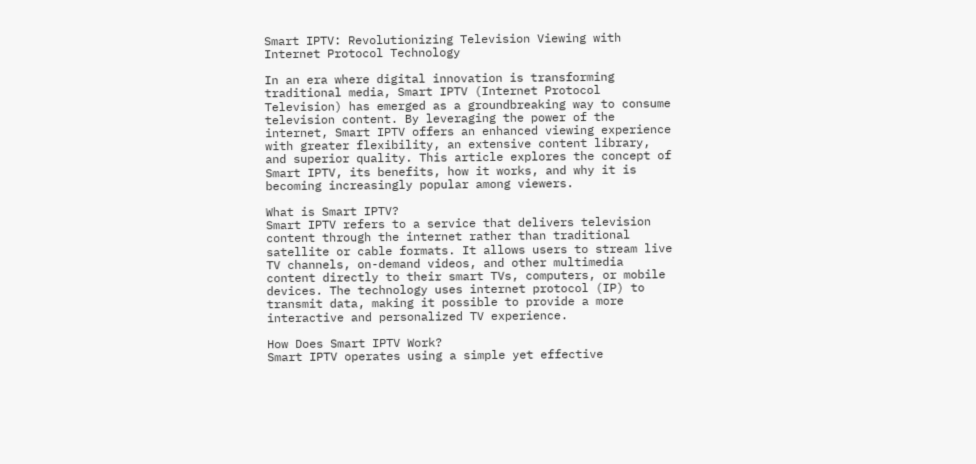Smart IPTV: Revolutionizing Television Viewing with Internet Protocol Technology

In an era where digital innovation is transforming traditional media, Smart IPTV (Internet Protocol Television) has emerged as a groundbreaking way to consume television content. By leveraging the power of the internet, Smart IPTV offers an enhanced viewing experience with greater flexibility, an extensive content library, and superior quality. This article explores the concept of Smart IPTV, its benefits, how it works, and why it is becoming increasingly popular among viewers.

What is Smart IPTV?
Smart IPTV refers to a service that delivers television content through the internet rather than traditional satellite or cable formats. It allows users to stream live TV channels, on-demand videos, and other multimedia content directly to their smart TVs, computers, or mobile devices. The technology uses internet protocol (IP) to transmit data, making it possible to provide a more interactive and personalized TV experience.

How Does Smart IPTV Work?
Smart IPTV operates using a simple yet effective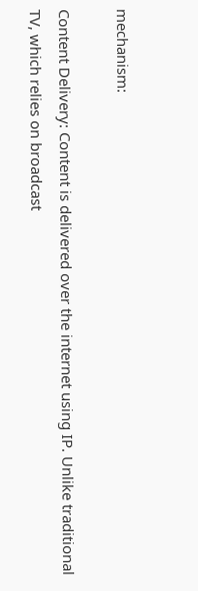mechanism:

Content Delivery: Content is delivered over the internet using IP. Unlike traditional TV, which relies on broadcast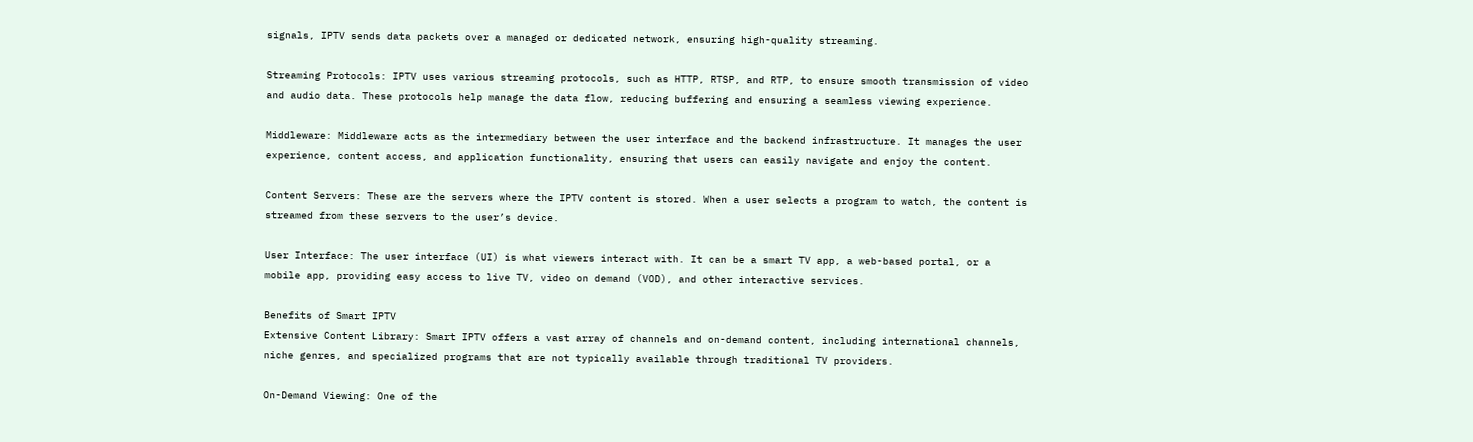signals, IPTV sends data packets over a managed or dedicated network, ensuring high-quality streaming.

Streaming Protocols: IPTV uses various streaming protocols, such as HTTP, RTSP, and RTP, to ensure smooth transmission of video and audio data. These protocols help manage the data flow, reducing buffering and ensuring a seamless viewing experience.

Middleware: Middleware acts as the intermediary between the user interface and the backend infrastructure. It manages the user experience, content access, and application functionality, ensuring that users can easily navigate and enjoy the content.

Content Servers: These are the servers where the IPTV content is stored. When a user selects a program to watch, the content is streamed from these servers to the user’s device.

User Interface: The user interface (UI) is what viewers interact with. It can be a smart TV app, a web-based portal, or a mobile app, providing easy access to live TV, video on demand (VOD), and other interactive services.

Benefits of Smart IPTV
Extensive Content Library: Smart IPTV offers a vast array of channels and on-demand content, including international channels, niche genres, and specialized programs that are not typically available through traditional TV providers.

On-Demand Viewing: One of the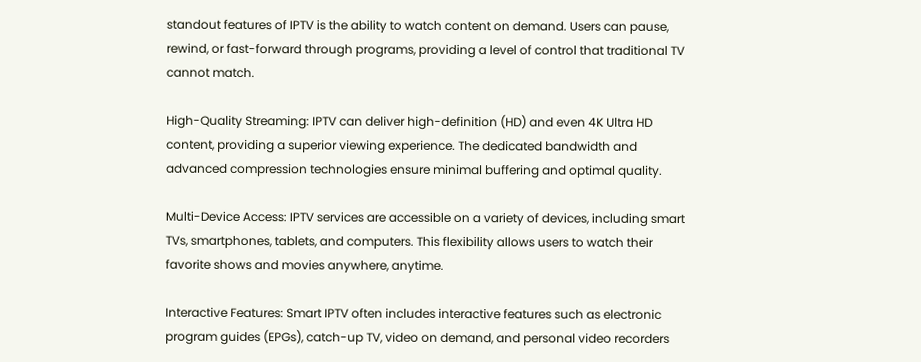standout features of IPTV is the ability to watch content on demand. Users can pause, rewind, or fast-forward through programs, providing a level of control that traditional TV cannot match.

High-Quality Streaming: IPTV can deliver high-definition (HD) and even 4K Ultra HD content, providing a superior viewing experience. The dedicated bandwidth and advanced compression technologies ensure minimal buffering and optimal quality.

Multi-Device Access: IPTV services are accessible on a variety of devices, including smart TVs, smartphones, tablets, and computers. This flexibility allows users to watch their favorite shows and movies anywhere, anytime.

Interactive Features: Smart IPTV often includes interactive features such as electronic program guides (EPGs), catch-up TV, video on demand, and personal video recorders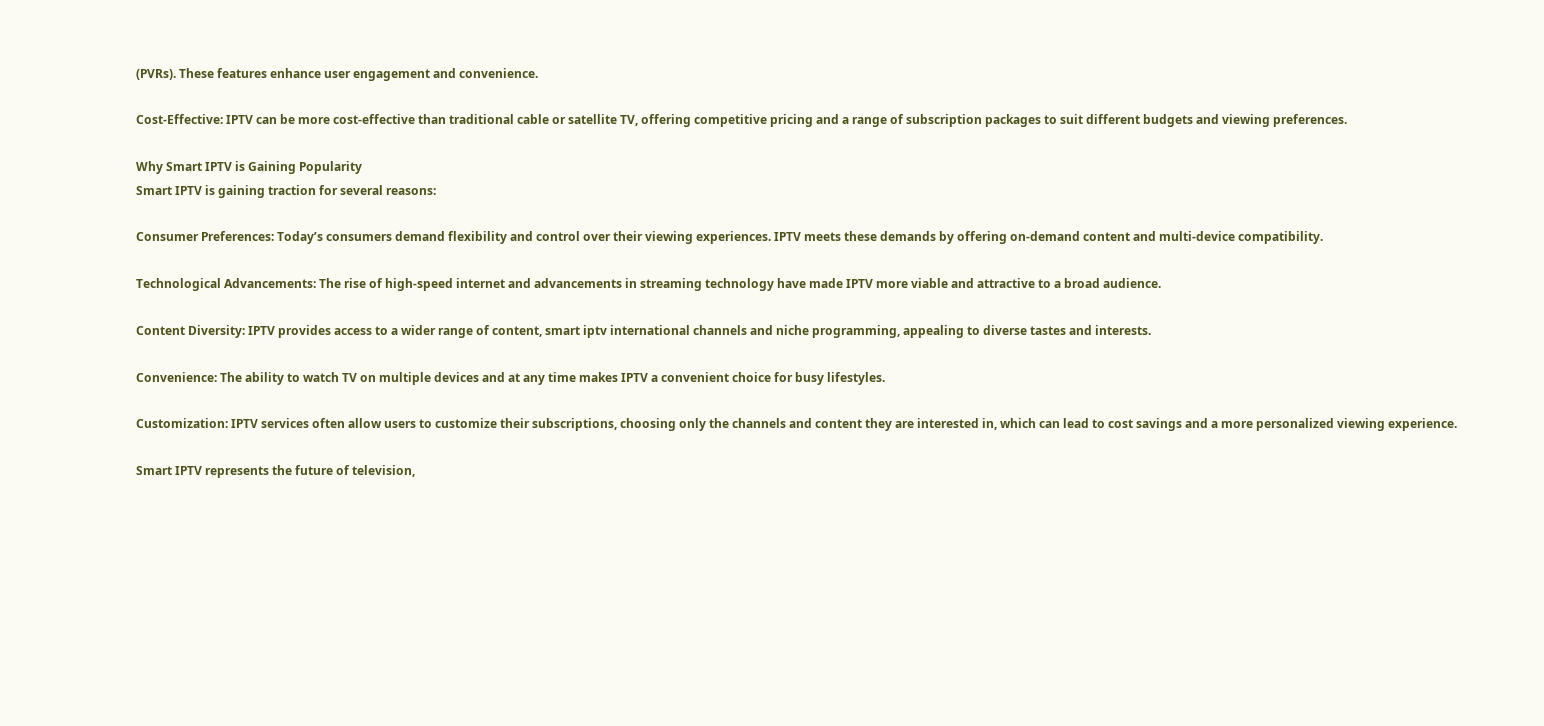(PVRs). These features enhance user engagement and convenience.

Cost-Effective: IPTV can be more cost-effective than traditional cable or satellite TV, offering competitive pricing and a range of subscription packages to suit different budgets and viewing preferences.

Why Smart IPTV is Gaining Popularity
Smart IPTV is gaining traction for several reasons:

Consumer Preferences: Today’s consumers demand flexibility and control over their viewing experiences. IPTV meets these demands by offering on-demand content and multi-device compatibility.

Technological Advancements: The rise of high-speed internet and advancements in streaming technology have made IPTV more viable and attractive to a broad audience.

Content Diversity: IPTV provides access to a wider range of content, smart iptv international channels and niche programming, appealing to diverse tastes and interests.

Convenience: The ability to watch TV on multiple devices and at any time makes IPTV a convenient choice for busy lifestyles.

Customization: IPTV services often allow users to customize their subscriptions, choosing only the channels and content they are interested in, which can lead to cost savings and a more personalized viewing experience.

Smart IPTV represents the future of television,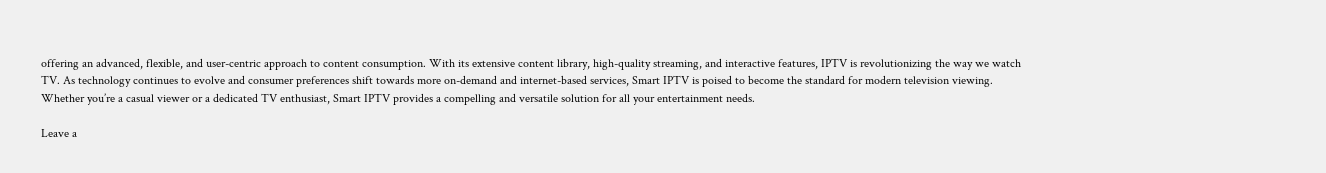offering an advanced, flexible, and user-centric approach to content consumption. With its extensive content library, high-quality streaming, and interactive features, IPTV is revolutionizing the way we watch TV. As technology continues to evolve and consumer preferences shift towards more on-demand and internet-based services, Smart IPTV is poised to become the standard for modern television viewing. Whether you’re a casual viewer or a dedicated TV enthusiast, Smart IPTV provides a compelling and versatile solution for all your entertainment needs.

Leave a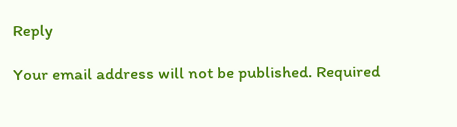Reply

Your email address will not be published. Required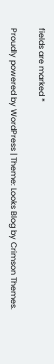fields are marked *

Proudly powered by WordPress | Theme: Looks Blog by Crimson Themes.